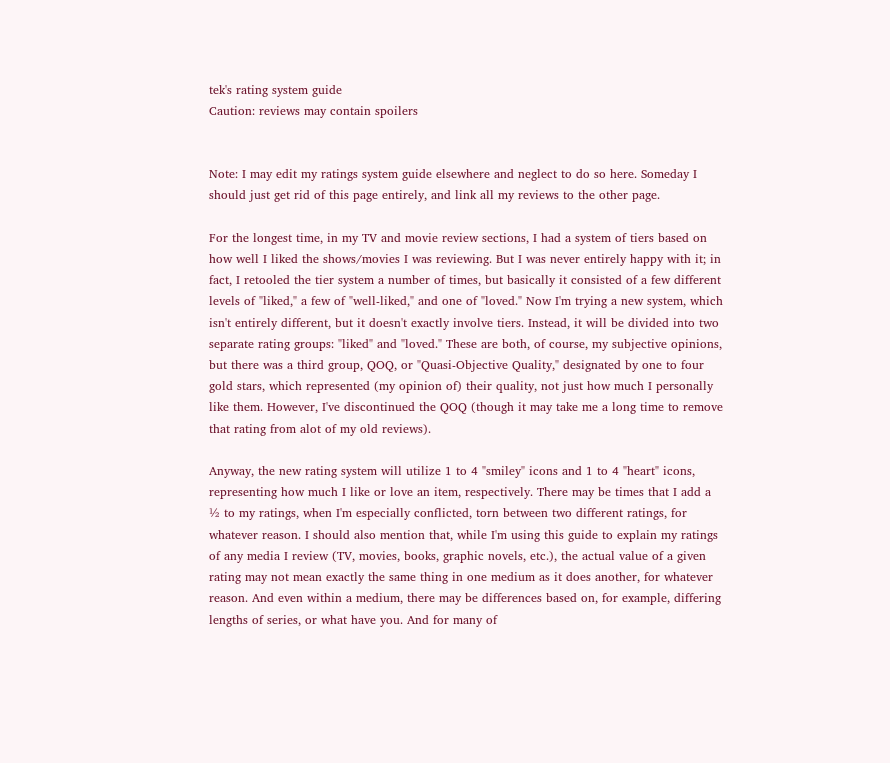tek's rating system guide
Caution: reviews may contain spoilers


Note: I may edit my ratings system guide elsewhere and neglect to do so here. Someday I should just get rid of this page entirely, and link all my reviews to the other page.

For the longest time, in my TV and movie review sections, I had a system of tiers based on how well I liked the shows/movies I was reviewing. But I was never entirely happy with it; in fact, I retooled the tier system a number of times, but basically it consisted of a few different levels of "liked," a few of "well-liked," and one of "loved." Now I'm trying a new system, which isn't entirely different, but it doesn't exactly involve tiers. Instead, it will be divided into two separate rating groups: "liked" and "loved." These are both, of course, my subjective opinions, but there was a third group, QOQ, or "Quasi-Objective Quality," designated by one to four gold stars, which represented (my opinion of) their quality, not just how much I personally like them. However, I've discontinued the QOQ (though it may take me a long time to remove that rating from alot of my old reviews).

Anyway, the new rating system will utilize 1 to 4 "smiley" icons and 1 to 4 "heart" icons, representing how much I like or love an item, respectively. There may be times that I add a ½ to my ratings, when I'm especially conflicted, torn between two different ratings, for whatever reason. I should also mention that, while I'm using this guide to explain my ratings of any media I review (TV, movies, books, graphic novels, etc.), the actual value of a given rating may not mean exactly the same thing in one medium as it does another, for whatever reason. And even within a medium, there may be differences based on, for example, differing lengths of series, or what have you. And for many of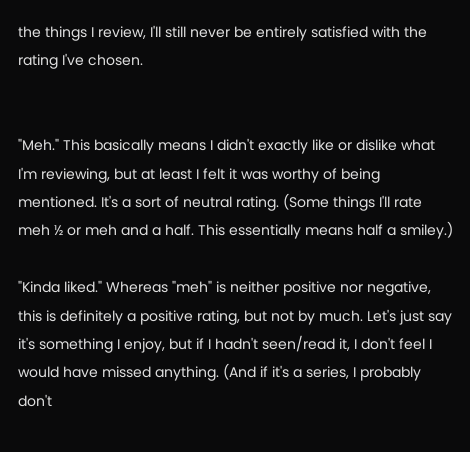the things I review, I'll still never be entirely satisfied with the rating I've chosen.


"Meh." This basically means I didn't exactly like or dislike what I'm reviewing, but at least I felt it was worthy of being mentioned. It's a sort of neutral rating. (Some things I'll rate meh ½ or meh and a half. This essentially means half a smiley.)

"Kinda liked." Whereas "meh" is neither positive nor negative, this is definitely a positive rating, but not by much. Let's just say it's something I enjoy, but if I hadn't seen/read it, I don't feel I would have missed anything. (And if it's a series, I probably don't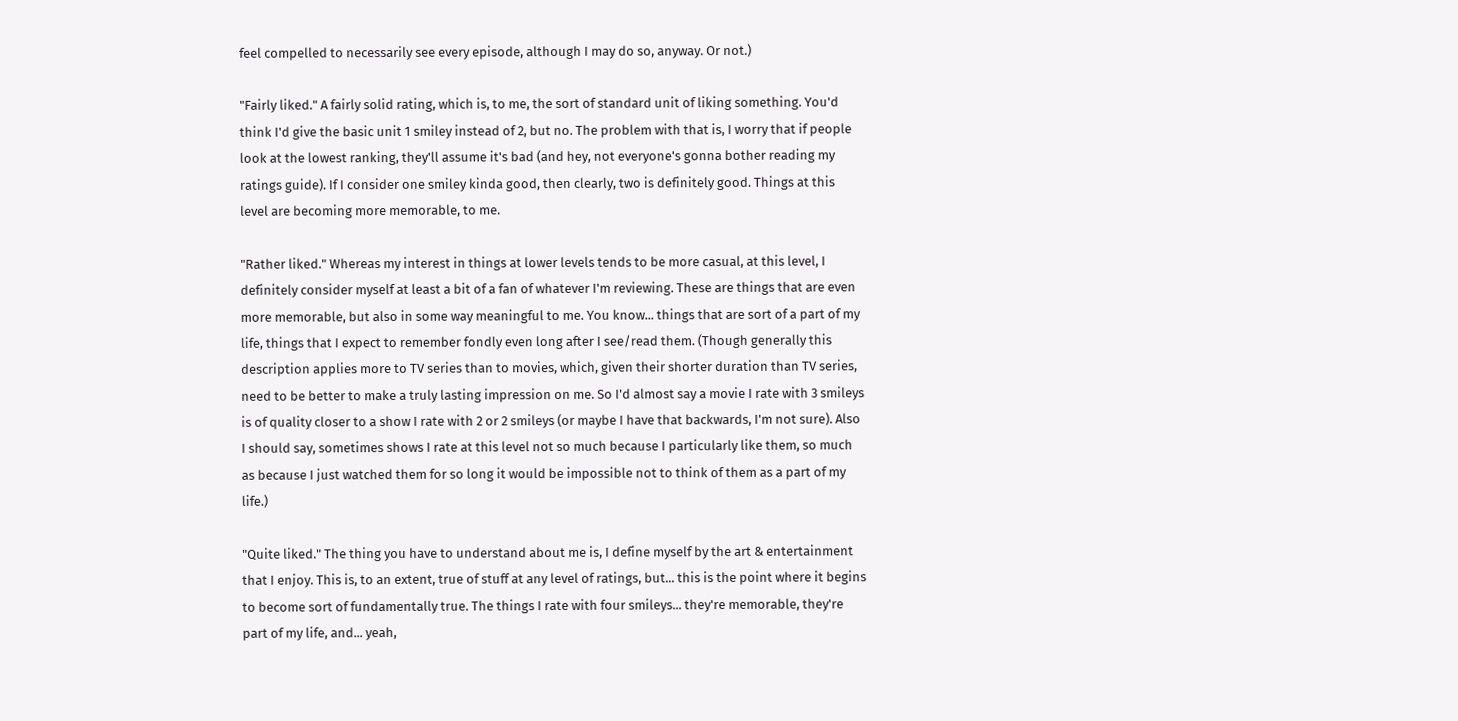feel compelled to necessarily see every episode, although I may do so, anyway. Or not.)

"Fairly liked." A fairly solid rating, which is, to me, the sort of standard unit of liking something. You'd think I'd give the basic unit 1 smiley instead of 2, but no. The problem with that is, I worry that if people look at the lowest ranking, they'll assume it's bad (and hey, not everyone's gonna bother reading my ratings guide). If I consider one smiley kinda good, then clearly, two is definitely good. Things at this level are becoming more memorable, to me.

"Rather liked." Whereas my interest in things at lower levels tends to be more casual, at this level, I definitely consider myself at least a bit of a fan of whatever I'm reviewing. These are things that are even more memorable, but also in some way meaningful to me. You know... things that are sort of a part of my life, things that I expect to remember fondly even long after I see/read them. (Though generally this description applies more to TV series than to movies, which, given their shorter duration than TV series, need to be better to make a truly lasting impression on me. So I'd almost say a movie I rate with 3 smileys is of quality closer to a show I rate with 2 or 2 smileys (or maybe I have that backwards, I'm not sure). Also I should say, sometimes shows I rate at this level not so much because I particularly like them, so much as because I just watched them for so long it would be impossible not to think of them as a part of my life.)

"Quite liked." The thing you have to understand about me is, I define myself by the art & entertainment that I enjoy. This is, to an extent, true of stuff at any level of ratings, but... this is the point where it begins to become sort of fundamentally true. The things I rate with four smileys... they're memorable, they're part of my life, and... yeah,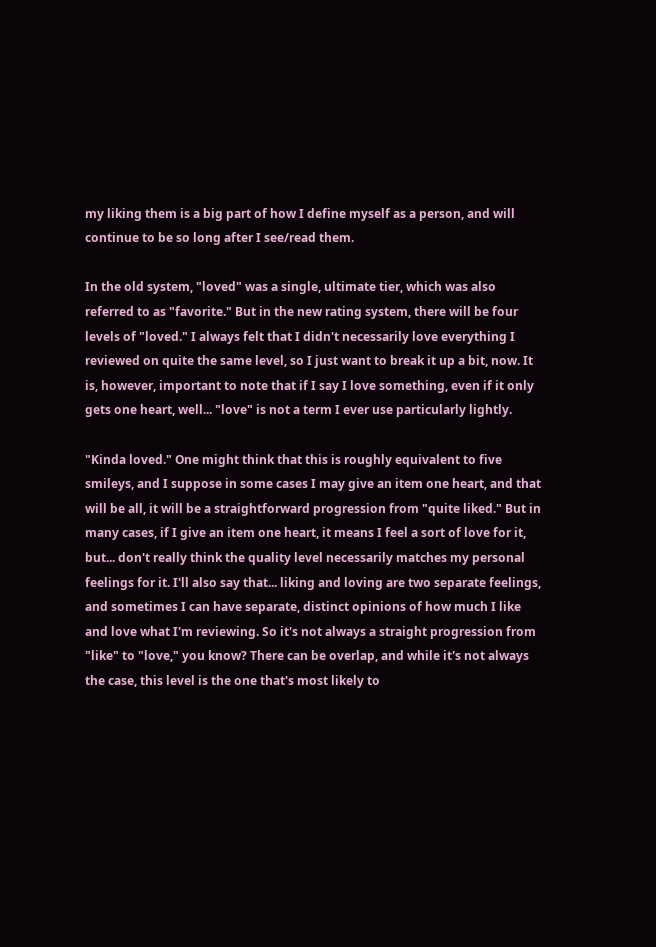my liking them is a big part of how I define myself as a person, and will continue to be so long after I see/read them.

In the old system, "loved" was a single, ultimate tier, which was also referred to as "favorite." But in the new rating system, there will be four levels of "loved." I always felt that I didn't necessarily love everything I reviewed on quite the same level, so I just want to break it up a bit, now. It is, however, important to note that if I say I love something, even if it only gets one heart, well... "love" is not a term I ever use particularly lightly.

"Kinda loved." One might think that this is roughly equivalent to five smileys, and I suppose in some cases I may give an item one heart, and that will be all, it will be a straightforward progression from "quite liked." But in many cases, if I give an item one heart, it means I feel a sort of love for it, but... don't really think the quality level necessarily matches my personal feelings for it. I'll also say that... liking and loving are two separate feelings, and sometimes I can have separate, distinct opinions of how much I like and love what I'm reviewing. So it's not always a straight progression from "like" to "love," you know? There can be overlap, and while it's not always the case, this level is the one that's most likely to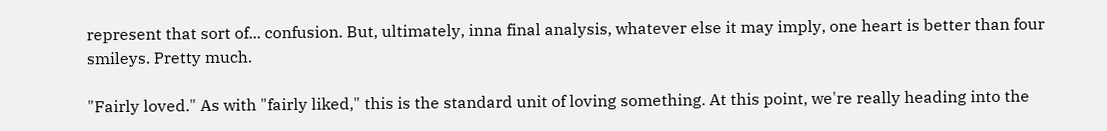represent that sort of... confusion. But, ultimately, inna final analysis, whatever else it may imply, one heart is better than four smileys. Pretty much.

"Fairly loved." As with "fairly liked," this is the standard unit of loving something. At this point, we're really heading into the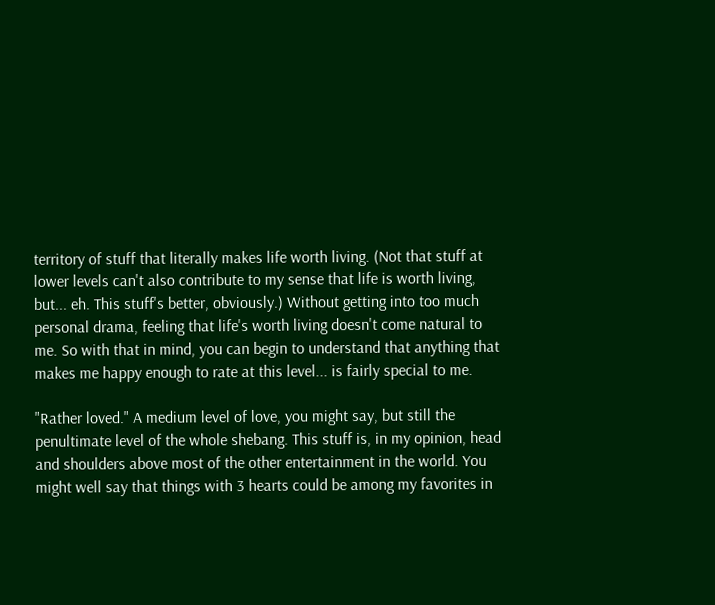territory of stuff that literally makes life worth living. (Not that stuff at lower levels can't also contribute to my sense that life is worth living, but... eh. This stuff's better, obviously.) Without getting into too much personal drama, feeling that life's worth living doesn't come natural to me. So with that in mind, you can begin to understand that anything that makes me happy enough to rate at this level... is fairly special to me.

"Rather loved." A medium level of love, you might say, but still the penultimate level of the whole shebang. This stuff is, in my opinion, head and shoulders above most of the other entertainment in the world. You might well say that things with 3 hearts could be among my favorites in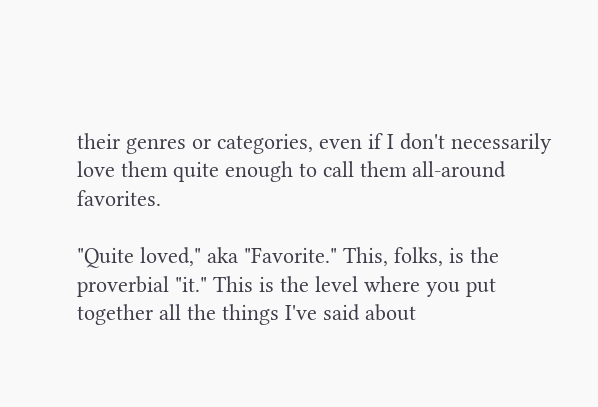their genres or categories, even if I don't necessarily love them quite enough to call them all-around favorites.

"Quite loved," aka "Favorite." This, folks, is the proverbial "it." This is the level where you put together all the things I've said about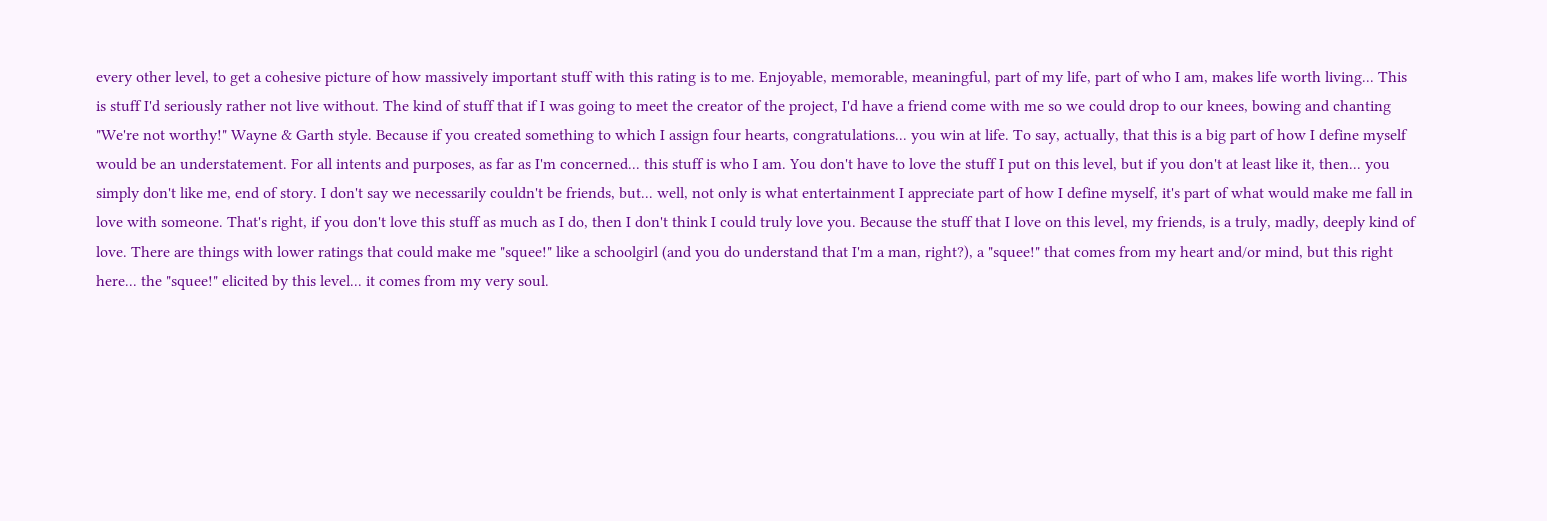every other level, to get a cohesive picture of how massively important stuff with this rating is to me. Enjoyable, memorable, meaningful, part of my life, part of who I am, makes life worth living... This is stuff I'd seriously rather not live without. The kind of stuff that if I was going to meet the creator of the project, I'd have a friend come with me so we could drop to our knees, bowing and chanting "We're not worthy!" Wayne & Garth style. Because if you created something to which I assign four hearts, congratulations... you win at life. To say, actually, that this is a big part of how I define myself would be an understatement. For all intents and purposes, as far as I'm concerned... this stuff is who I am. You don't have to love the stuff I put on this level, but if you don't at least like it, then... you simply don't like me, end of story. I don't say we necessarily couldn't be friends, but... well, not only is what entertainment I appreciate part of how I define myself, it's part of what would make me fall in love with someone. That's right, if you don't love this stuff as much as I do, then I don't think I could truly love you. Because the stuff that I love on this level, my friends, is a truly, madly, deeply kind of love. There are things with lower ratings that could make me "squee!" like a schoolgirl (and you do understand that I'm a man, right?), a "squee!" that comes from my heart and/or mind, but this right here... the "squee!" elicited by this level... it comes from my very soul.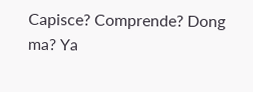Capisce? Comprende? Dong ma? Ya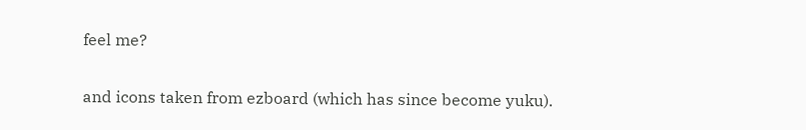feel me?

and icons taken from ezboard (which has since become yuku).